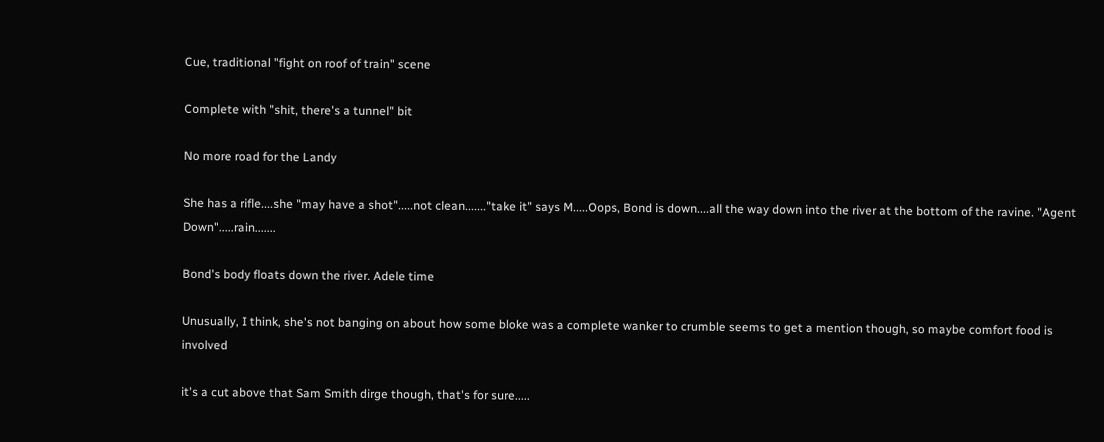Cue, traditional "fight on roof of train" scene

Complete with "shit, there's a tunnel" bit

No more road for the Landy

She has a rifle....she "may have a shot".....not clean......."take it" says M.....Oops, Bond is down....all the way down into the river at the bottom of the ravine. "Agent Down".....rain.......

Bond's body floats down the river. Adele time

Unusually, I think, she's not banging on about how some bloke was a complete wanker to crumble seems to get a mention though, so maybe comfort food is involved

it's a cut above that Sam Smith dirge though, that's for sure.....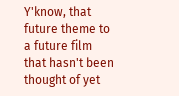Y'know, that future theme to a future film that hasn't been thought of yet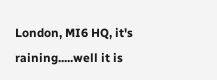London, MI6 HQ, it's raining.....well it is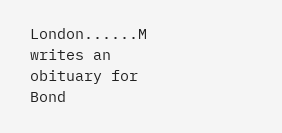London......M writes an obituary for Bond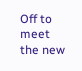Off to meet the new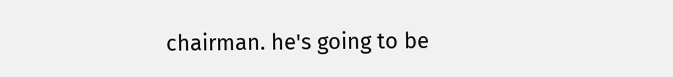chairman. he's going to be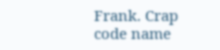Frank. Crap code name